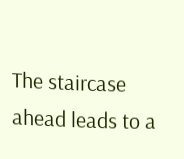The staircase ahead leads to a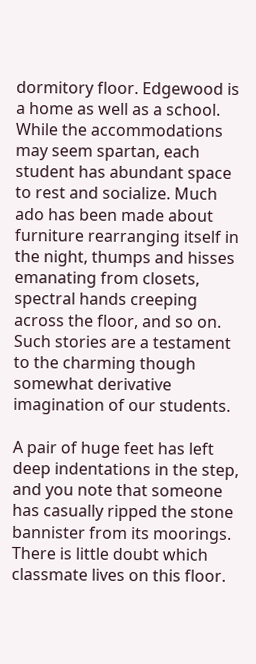dormitory floor. Edgewood is a home as well as a school. While the accommodations may seem spartan, each student has abundant space to rest and socialize. Much ado has been made about furniture rearranging itself in the night, thumps and hisses emanating from closets, spectral hands creeping across the floor, and so on. Such stories are a testament to the charming though somewhat derivative imagination of our students.

A pair of huge feet has left deep indentations in the step, and you note that someone has casually ripped the stone bannister from its moorings. There is little doubt which classmate lives on this floor.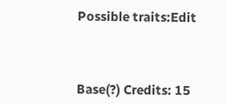Possible traits:Edit



Base(?) Credits: 15